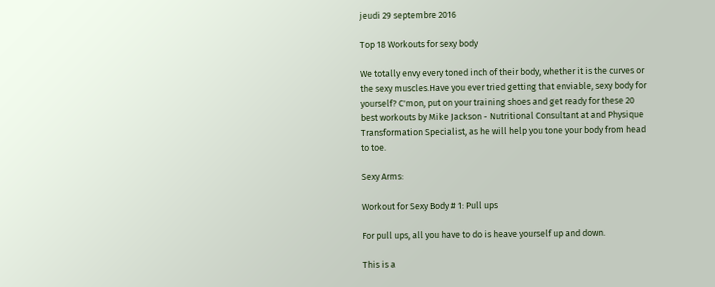jeudi 29 septembre 2016

Top 18 Workouts for sexy body

We totally envy every toned inch of their body, whether it is the curves or the sexy muscles.Have you ever tried getting that enviable, sexy body for yourself? C'mon, put on your training shoes and get ready for these 20 best workouts by Mike Jackson - Nutritional Consultant at and Physique Transformation Specialist, as he will help you tone your body from head to toe.

Sexy Arms:

Workout for Sexy Body # 1: Pull ups

For pull ups, all you have to do is heave yourself up and down.

This is a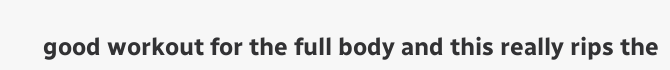good workout for the full body and this really rips the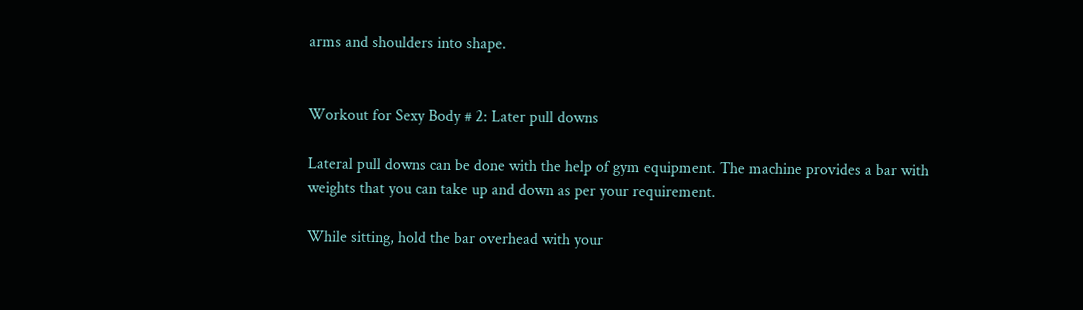arms and shoulders into shape.


Workout for Sexy Body # 2: Later pull downs

Lateral pull downs can be done with the help of gym equipment. The machine provides a bar with weights that you can take up and down as per your requirement.

While sitting, hold the bar overhead with your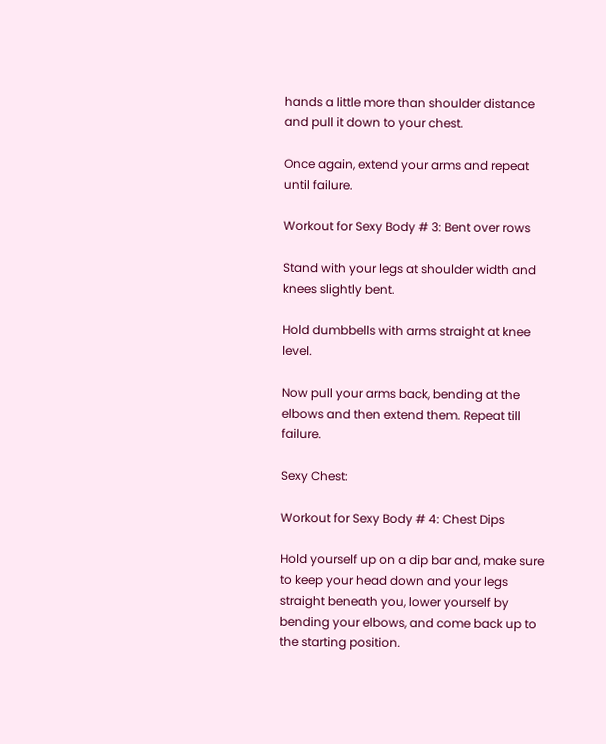hands a little more than shoulder distance and pull it down to your chest.

Once again, extend your arms and repeat until failure.

Workout for Sexy Body # 3: Bent over rows

Stand with your legs at shoulder width and knees slightly bent.

Hold dumbbells with arms straight at knee level.

Now pull your arms back, bending at the elbows and then extend them. Repeat till failure.

Sexy Chest:

Workout for Sexy Body # 4: Chest Dips

Hold yourself up on a dip bar and, make sure to keep your head down and your legs straight beneath you, lower yourself by bending your elbows, and come back up to the starting position.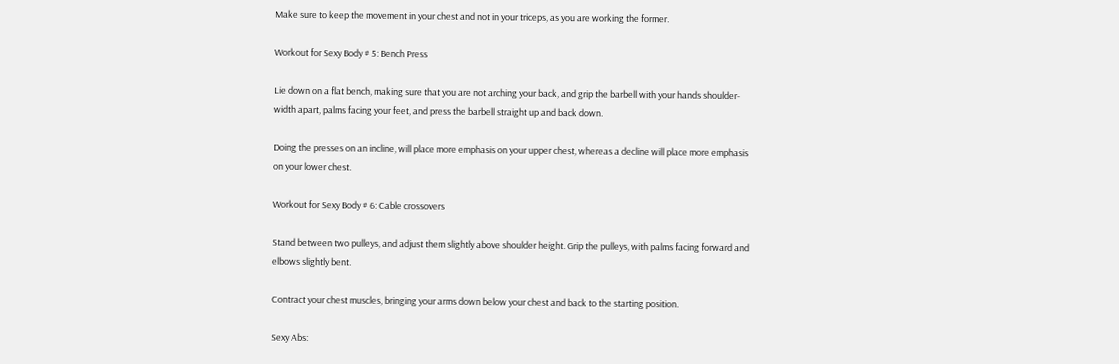Make sure to keep the movement in your chest and not in your triceps, as you are working the former.

Workout for Sexy Body # 5: Bench Press

Lie down on a flat bench, making sure that you are not arching your back, and grip the barbell with your hands shoulder-width apart, palms facing your feet, and press the barbell straight up and back down.

Doing the presses on an incline, will place more emphasis on your upper chest, whereas a decline will place more emphasis on your lower chest.

Workout for Sexy Body # 6: Cable crossovers

Stand between two pulleys, and adjust them slightly above shoulder height. Grip the pulleys, with palms facing forward and elbows slightly bent.

Contract your chest muscles, bringing your arms down below your chest and back to the starting position.

Sexy Abs: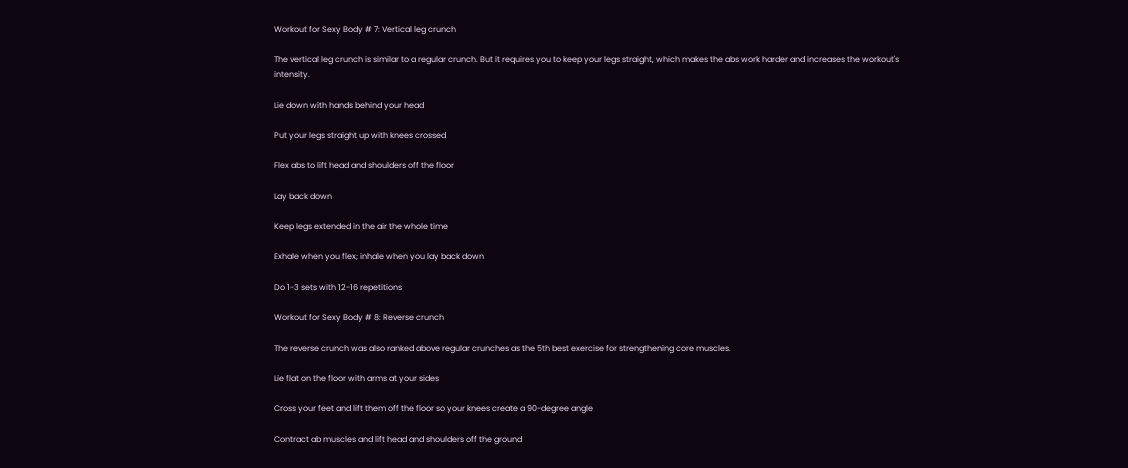Workout for Sexy Body # 7: Vertical leg crunch

The vertical leg crunch is similar to a regular crunch. But it requires you to keep your legs straight, which makes the abs work harder and increases the workout's intensity.

Lie down with hands behind your head

Put your legs straight up with knees crossed

Flex abs to lift head and shoulders off the floor

Lay back down

Keep legs extended in the air the whole time

Exhale when you flex; inhale when you lay back down

Do 1-3 sets with 12-16 repetitions

Workout for Sexy Body # 8: Reverse crunch

The reverse crunch was also ranked above regular crunches as the 5th best exercise for strengthening core muscles.

Lie flat on the floor with arms at your sides

Cross your feet and lift them off the floor so your knees create a 90-degree angle

Contract ab muscles and lift head and shoulders off the ground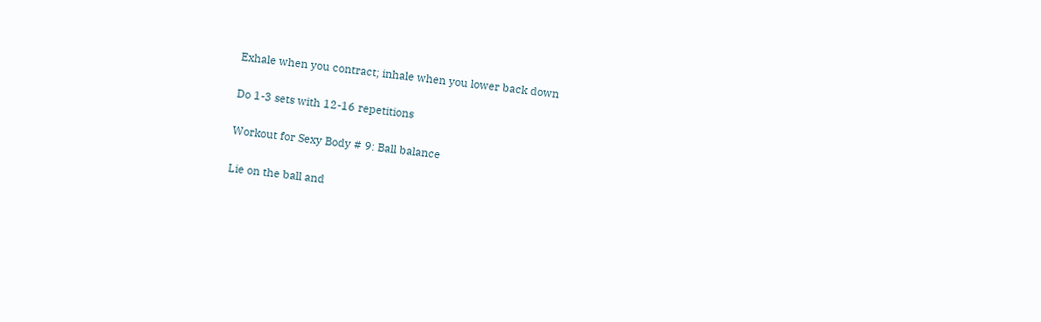Exhale when you contract; inhale when you lower back down

Do 1-3 sets with 12-16 repetitions

Workout for Sexy Body # 9: Ball balance

Lie on the ball and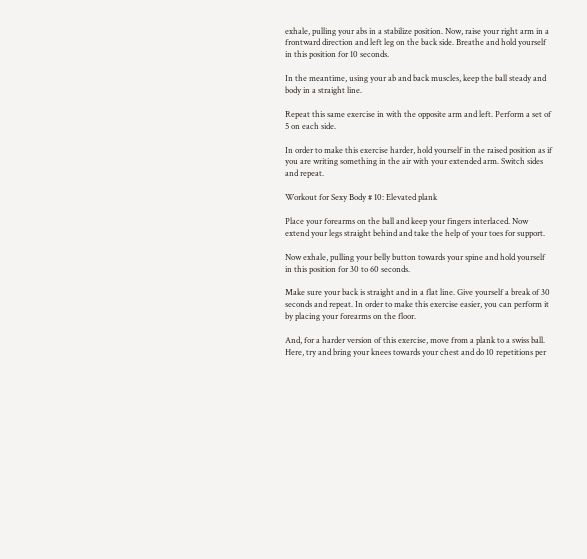exhale, pulling your abs in a stabilize position. Now, raise your right arm in a frontward direction and left leg on the back side. Breathe and hold yourself in this position for 10 seconds.

In the meantime, using your ab and back muscles, keep the ball steady and body in a straight line.

Repeat this same exercise in with the opposite arm and left. Perform a set of 5 on each side.

In order to make this exercise harder, hold yourself in the raised position as if you are writing something in the air with your extended arm. Switch sides and repeat.

Workout for Sexy Body # 10: Elevated plank

Place your forearms on the ball and keep your fingers interlaced. Now extend your legs straight behind and take the help of your toes for support.

Now exhale, pulling your belly button towards your spine and hold yourself in this position for 30 to 60 seconds.

Make sure your back is straight and in a flat line. Give yourself a break of 30 seconds and repeat. In order to make this exercise easier, you can perform it by placing your forearms on the floor.

And, for a harder version of this exercise, move from a plank to a swiss ball. Here, try and bring your knees towards your chest and do 10 repetitions per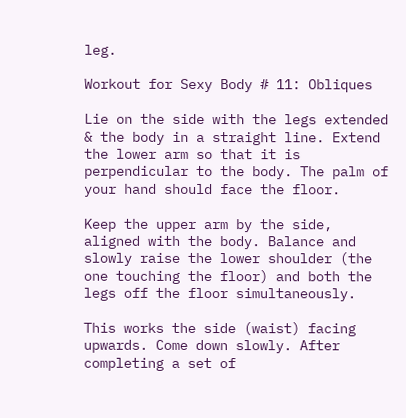leg.

Workout for Sexy Body # 11: Obliques

Lie on the side with the legs extended & the body in a straight line. Extend the lower arm so that it is perpendicular to the body. The palm of your hand should face the floor.

Keep the upper arm by the side, aligned with the body. Balance and slowly raise the lower shoulder (the one touching the floor) and both the legs off the floor simultaneously.

This works the side (waist) facing upwards. Come down slowly. After completing a set of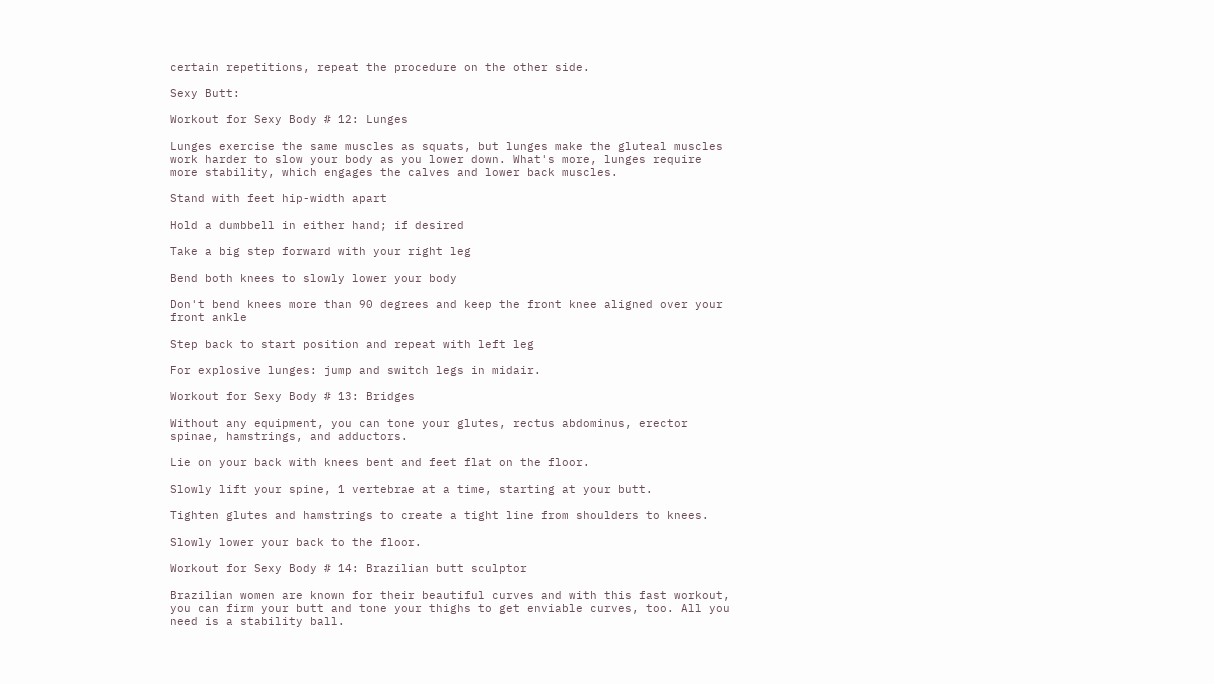certain repetitions, repeat the procedure on the other side.

Sexy Butt:

Workout for Sexy Body # 12: Lunges

Lunges exercise the same muscles as squats, but lunges make the gluteal muscles work harder to slow your body as you lower down. What's more, lunges require more stability, which engages the calves and lower back muscles.

Stand with feet hip-width apart

Hold a dumbbell in either hand; if desired

Take a big step forward with your right leg

Bend both knees to slowly lower your body

Don't bend knees more than 90 degrees and keep the front knee aligned over your front ankle

Step back to start position and repeat with left leg

For explosive lunges: jump and switch legs in midair.

Workout for Sexy Body # 13: Bridges

Without any equipment, you can tone your glutes, rectus abdominus, erector spinae, hamstrings, and adductors.

Lie on your back with knees bent and feet flat on the floor.

Slowly lift your spine, 1 vertebrae at a time, starting at your butt.

Tighten glutes and hamstrings to create a tight line from shoulders to knees.

Slowly lower your back to the floor.

Workout for Sexy Body # 14: Brazilian butt sculptor

Brazilian women are known for their beautiful curves and with this fast workout, you can firm your butt and tone your thighs to get enviable curves, too. All you need is a stability ball.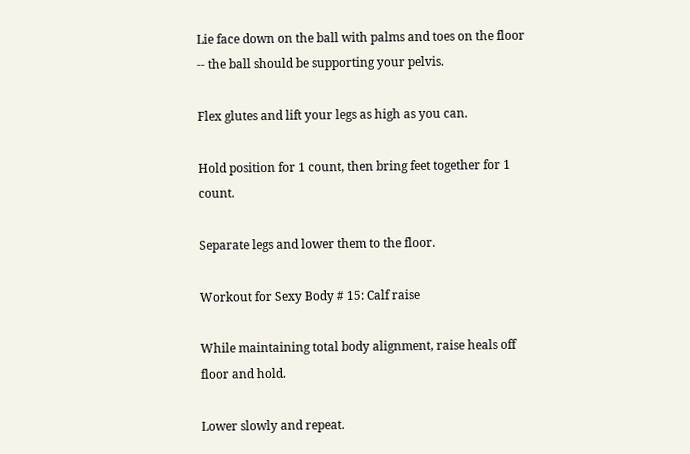Lie face down on the ball with palms and toes on the floor -- the ball should be supporting your pelvis.

Flex glutes and lift your legs as high as you can.

Hold position for 1 count, then bring feet together for 1 count.

Separate legs and lower them to the floor.

Workout for Sexy Body # 15: Calf raise

While maintaining total body alignment, raise heals off floor and hold.

Lower slowly and repeat.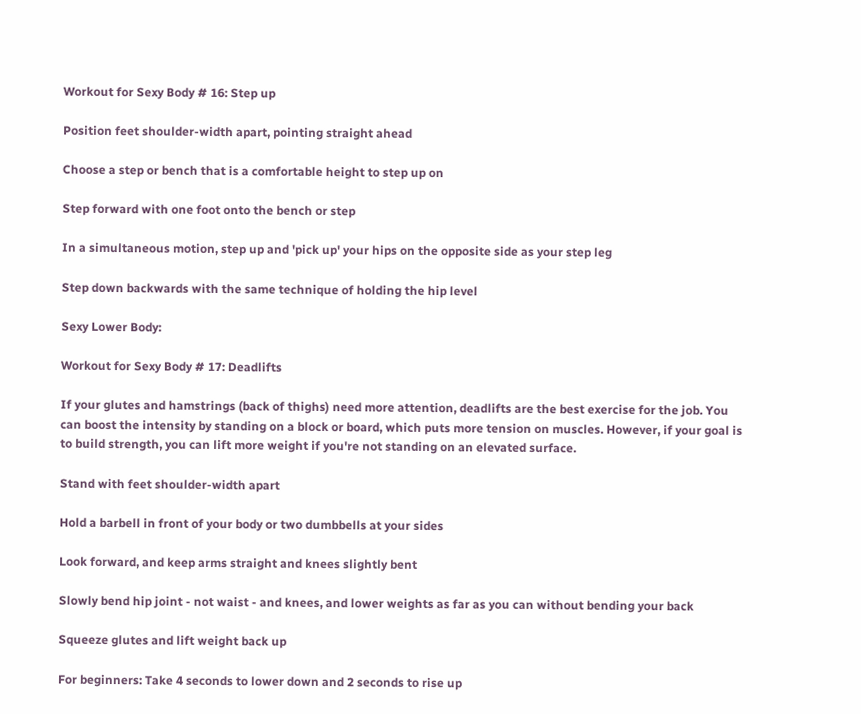Workout for Sexy Body # 16: Step up

Position feet shoulder-width apart, pointing straight ahead

Choose a step or bench that is a comfortable height to step up on

Step forward with one foot onto the bench or step

In a simultaneous motion, step up and 'pick up' your hips on the opposite side as your step leg

Step down backwards with the same technique of holding the hip level

Sexy Lower Body:

Workout for Sexy Body # 17: Deadlifts

If your glutes and hamstrings (back of thighs) need more attention, deadlifts are the best exercise for the job. You can boost the intensity by standing on a block or board, which puts more tension on muscles. However, if your goal is to build strength, you can lift more weight if you're not standing on an elevated surface.

Stand with feet shoulder-width apart

Hold a barbell in front of your body or two dumbbells at your sides

Look forward, and keep arms straight and knees slightly bent

Slowly bend hip joint - not waist - and knees, and lower weights as far as you can without bending your back

Squeeze glutes and lift weight back up

For beginners: Take 4 seconds to lower down and 2 seconds to rise up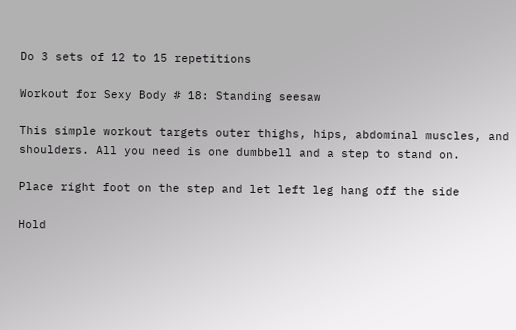Do 3 sets of 12 to 15 repetitions

Workout for Sexy Body # 18: Standing seesaw

This simple workout targets outer thighs, hips, abdominal muscles, and shoulders. All you need is one dumbbell and a step to stand on.

Place right foot on the step and let left leg hang off the side

Hold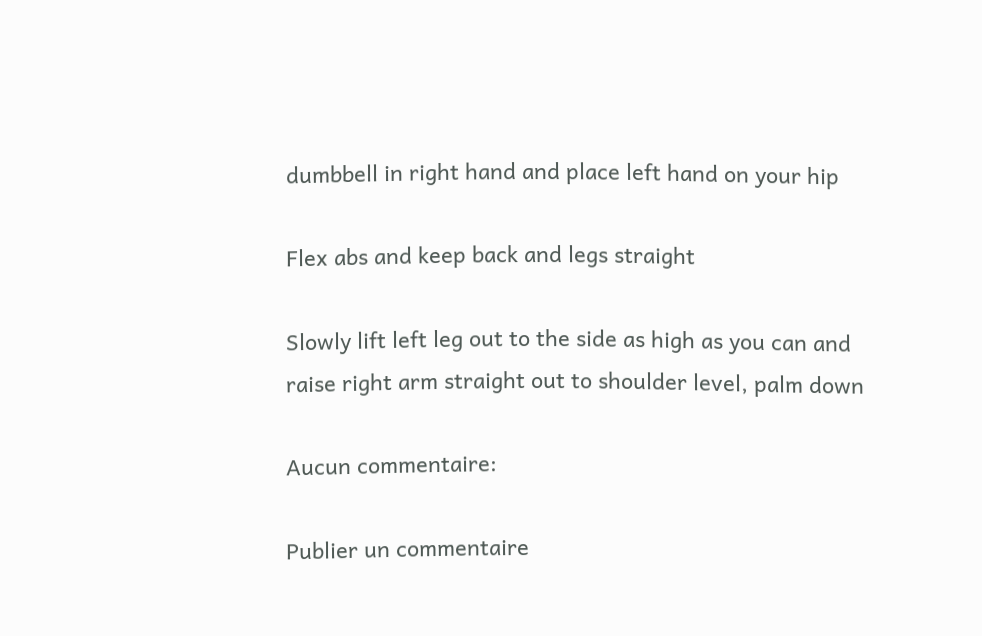dumbbell in right hand and place left hand on your hip

Flex abs and keep back and legs straight

Slowly lift left leg out to the side as high as you can and raise right arm straight out to shoulder level, palm down

Aucun commentaire:

Publier un commentaire